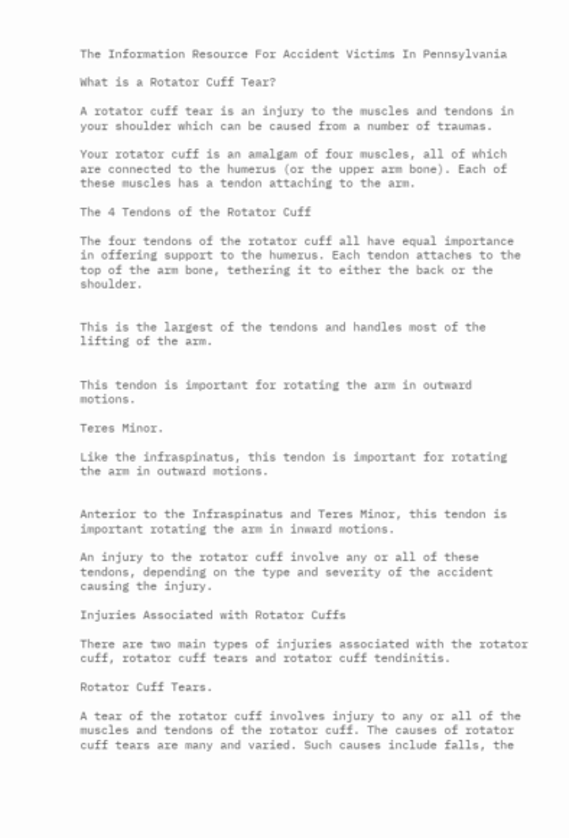The Information Resource For Accident Victims In Pennsylvania

What is a Rotator Cuff Tear?

A rotator cuff tear is an injury to the muscles and tendons in your shoulder which can be caused from a number of traumas.

Your rotator cuff is an amalgam of four muscles, all of which are connected to the humerus (or the upper arm bone). Each of these muscles has a tendon attaching to the arm.

The 4 Tendons of the Rotator Cuff

The four tendons of the rotator cuff all have equal importance in offering support to the humerus. Each tendon attaches to the top of the arm bone, tethering it to either the back or the shoulder.


This is the largest of the tendons and handles most of the lifting of the arm.


This tendon is important for rotating the arm in outward motions.

Teres Minor.

Like the infraspinatus, this tendon is important for rotating the arm in outward motions.


Anterior to the Infraspinatus and Teres Minor, this tendon is important rotating the arm in inward motions.

An injury to the rotator cuff involve any or all of these tendons, depending on the type and severity of the accident causing the injury.

Injuries Associated with Rotator Cuffs

There are two main types of injuries associated with the rotator cuff, rotator cuff tears and rotator cuff tendinitis.

Rotator Cuff Tears.

A tear of the rotator cuff involves injury to any or all of the muscles and tendons of the rotator cuff. The causes of rotator cuff tears are many and varied. Such causes include falls, the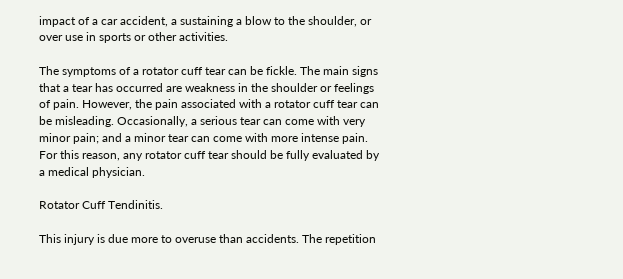impact of a car accident, a sustaining a blow to the shoulder, or over use in sports or other activities.

The symptoms of a rotator cuff tear can be fickle. The main signs that a tear has occurred are weakness in the shoulder or feelings of pain. However, the pain associated with a rotator cuff tear can be misleading. Occasionally, a serious tear can come with very minor pain; and a minor tear can come with more intense pain. For this reason, any rotator cuff tear should be fully evaluated by a medical physician.

Rotator Cuff Tendinitis.

This injury is due more to overuse than accidents. The repetition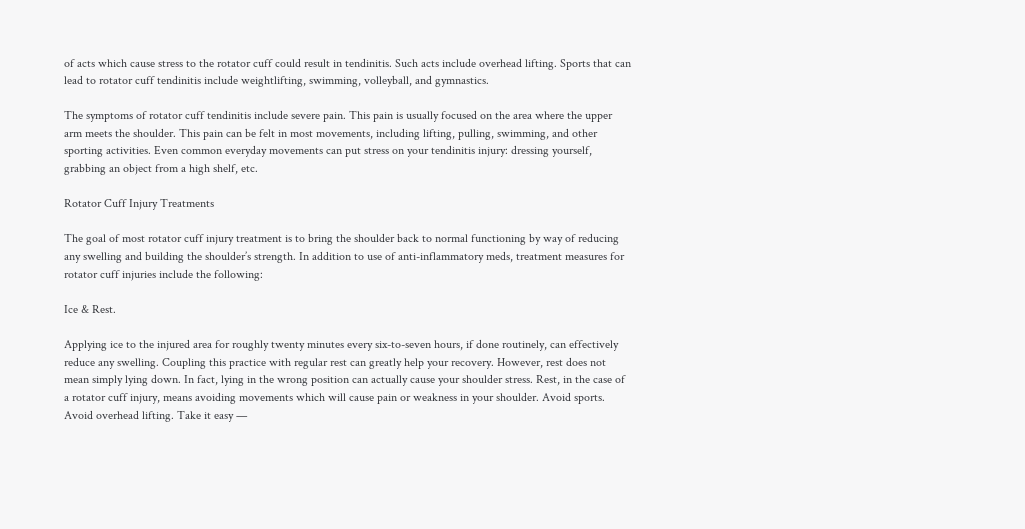of acts which cause stress to the rotator cuff could result in tendinitis. Such acts include overhead lifting. Sports that can lead to rotator cuff tendinitis include weightlifting, swimming, volleyball, and gymnastics.

The symptoms of rotator cuff tendinitis include severe pain. This pain is usually focused on the area where the upper arm meets the shoulder. This pain can be felt in most movements, including lifting, pulling, swimming, and other sporting activities. Even common everyday movements can put stress on your tendinitis injury: dressing yourself, grabbing an object from a high shelf, etc.

Rotator Cuff Injury Treatments

The goal of most rotator cuff injury treatment is to bring the shoulder back to normal functioning by way of reducing any swelling and building the shoulder’s strength. In addition to use of anti-inflammatory meds, treatment measures for rotator cuff injuries include the following:

Ice & Rest.

Applying ice to the injured area for roughly twenty minutes every six-to-seven hours, if done routinely, can effectively reduce any swelling. Coupling this practice with regular rest can greatly help your recovery. However, rest does not mean simply lying down. In fact, lying in the wrong position can actually cause your shoulder stress. Rest, in the case of a rotator cuff injury, means avoiding movements which will cause pain or weakness in your shoulder. Avoid sports. Avoid overhead lifting. Take it easy —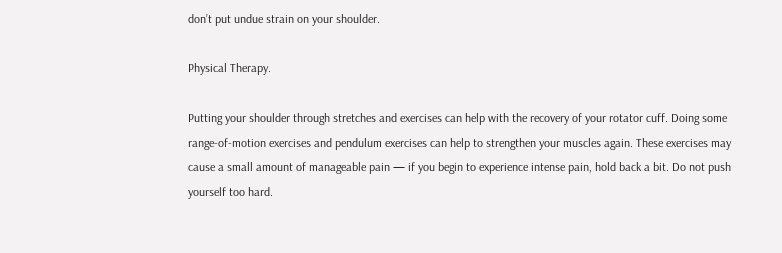don’t put undue strain on your shoulder.

Physical Therapy.

Putting your shoulder through stretches and exercises can help with the recovery of your rotator cuff. Doing some range-of-motion exercises and pendulum exercises can help to strengthen your muscles again. These exercises may cause a small amount of manageable pain — if you begin to experience intense pain, hold back a bit. Do not push yourself too hard.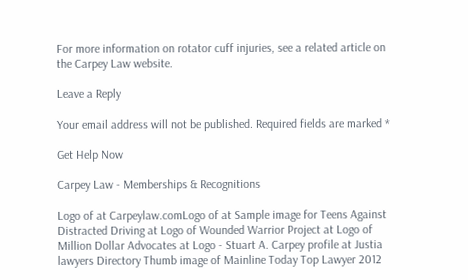For more information on rotator cuff injuries, see a related article on the Carpey Law website.

Leave a Reply

Your email address will not be published. Required fields are marked *

Get Help Now

Carpey Law - Memberships & Recognitions

Logo of at Carpeylaw.comLogo of at Sample image for Teens Against Distracted Driving at Logo of Wounded Warrior Project at Logo of Million Dollar Advocates at Logo - Stuart A. Carpey profile at Justia lawyers Directory Thumb image of Mainline Today Top Lawyer 2012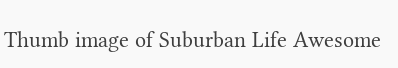Thumb image of Suburban Life Awesome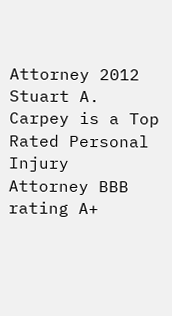Attorney 2012 Stuart A. Carpey is a Top Rated Personal Injury  Attorney BBB rating A+